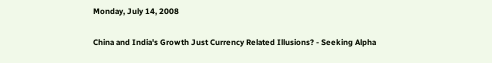Monday, July 14, 2008

China and India's Growth Just Currency Related Illusions? - Seeking Alpha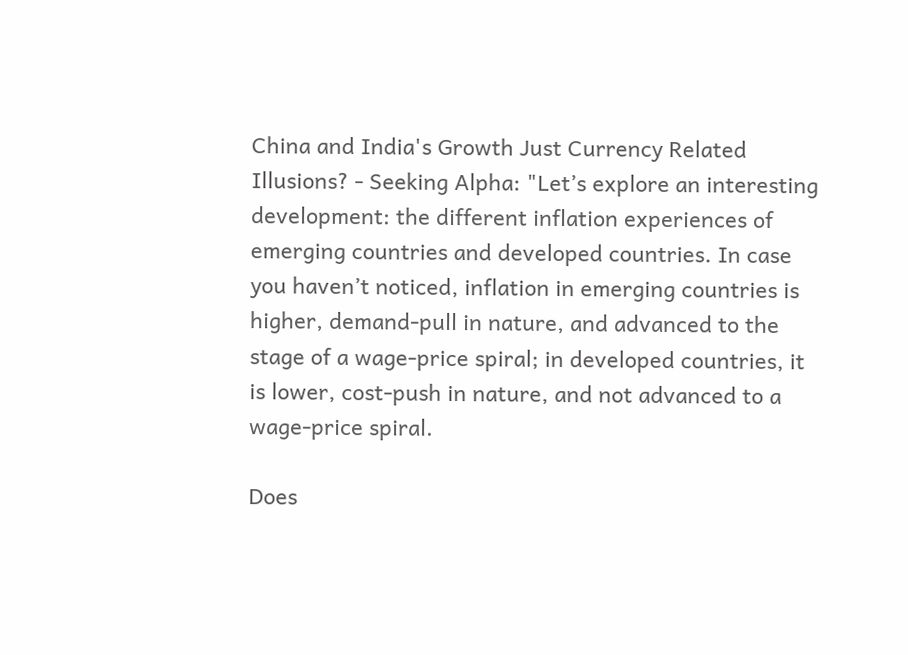China and India's Growth Just Currency Related Illusions? - Seeking Alpha: "Let’s explore an interesting development: the different inflation experiences of emerging countries and developed countries. In case you haven’t noticed, inflation in emerging countries is higher, demand-pull in nature, and advanced to the stage of a wage-price spiral; in developed countries, it is lower, cost-push in nature, and not advanced to a wage-price spiral.

Does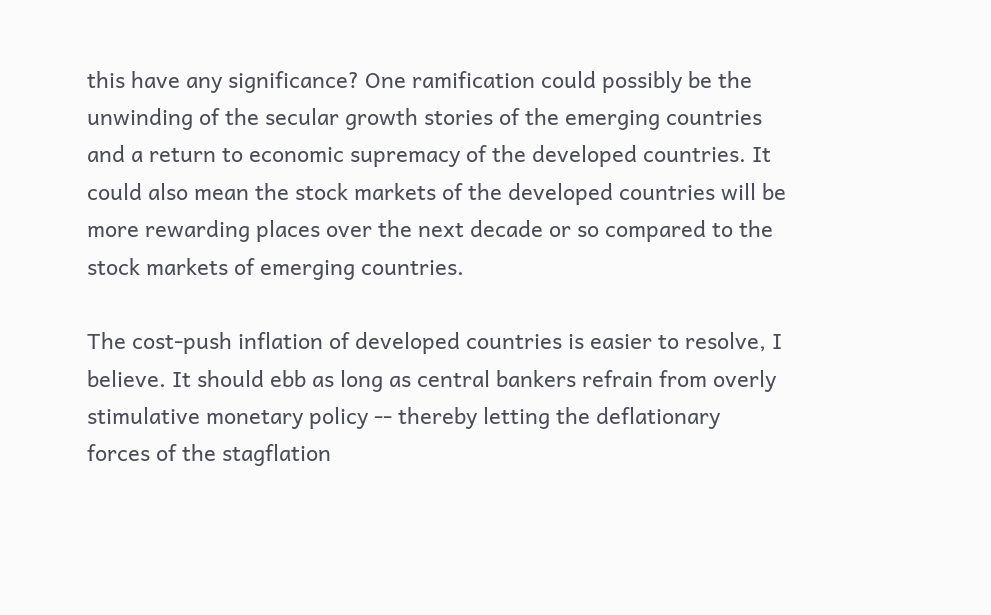this have any significance? One ramification could possibly be the unwinding of the secular growth stories of the emerging countries and a return to economic supremacy of the developed countries. It could also mean the stock markets of the developed countries will be more rewarding places over the next decade or so compared to the stock markets of emerging countries.

The cost-push inflation of developed countries is easier to resolve, I believe. It should ebb as long as central bankers refrain from overly stimulative monetary policy -- thereby letting the deflationary forces of the stagflation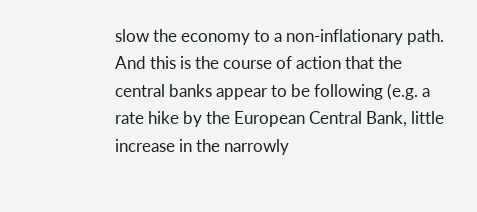slow the economy to a non-inflationary path. And this is the course of action that the central banks appear to be following (e.g. a rate hike by the European Central Bank, little increase in the narrowly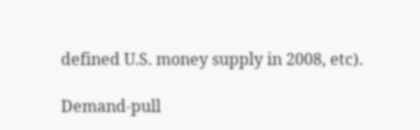defined U.S. money supply in 2008, etc).

Demand-pull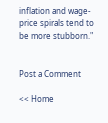inflation and wage-price spirals tend to be more stubborn."


Post a Comment

<< Home